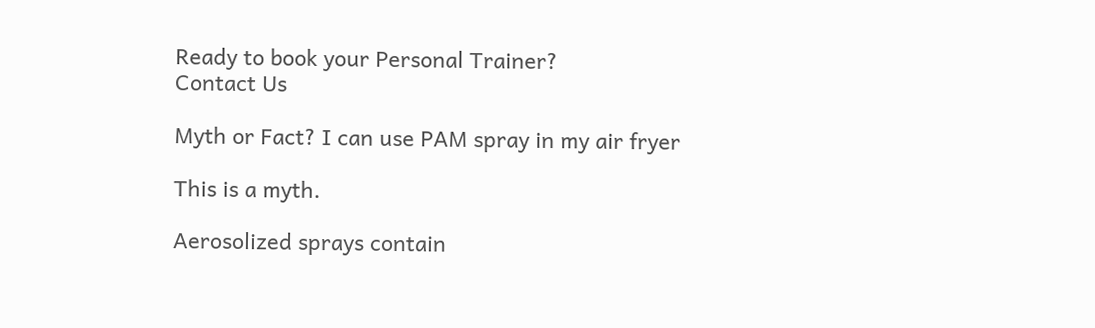Ready to book your Personal Trainer?
Contact Us

Myth or Fact? I can use PAM spray in my air fryer

This is a myth.

Aerosolized sprays contain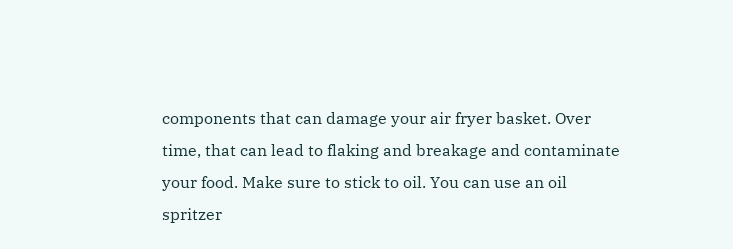components that can damage your air fryer basket. Over time, that can lead to flaking and breakage and contaminate your food. Make sure to stick to oil. You can use an oil spritzer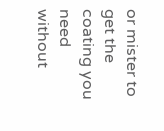or mister to get the coating you need without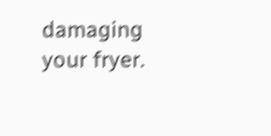damaging your fryer.